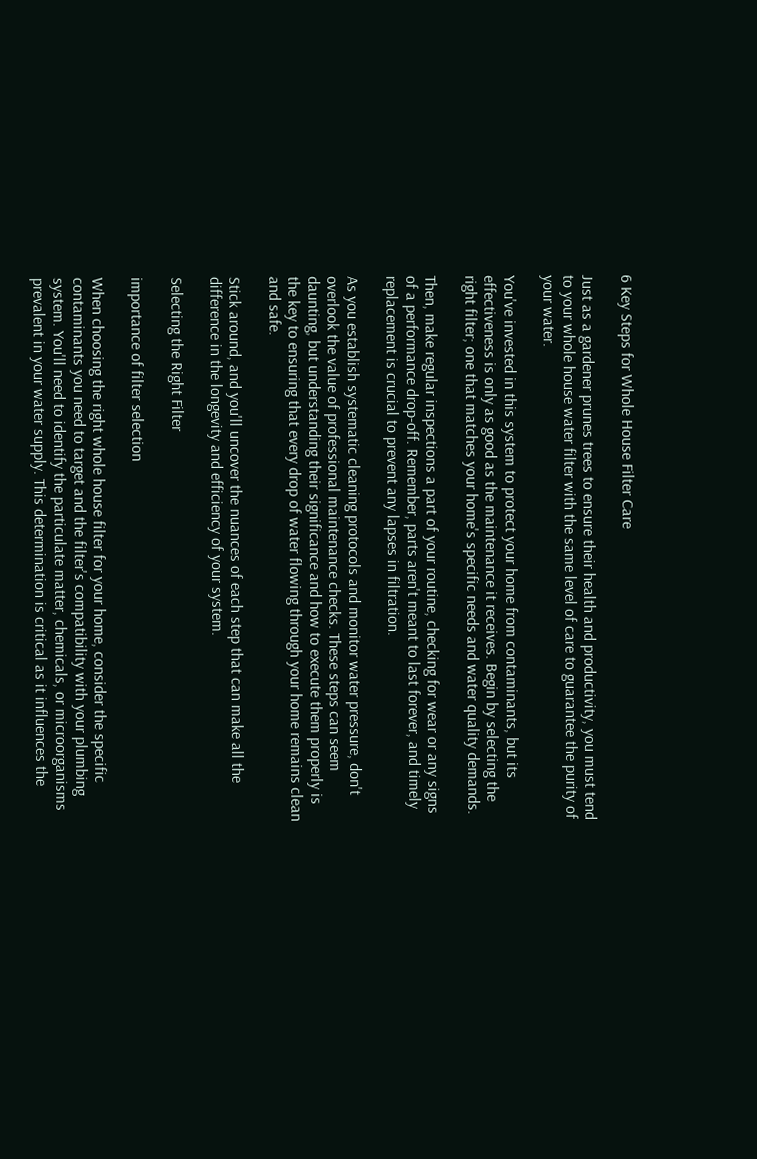6 Key Steps for Whole House Filter Care

Just as a gardener prunes trees to ensure their health and productivity, you must tend to your whole house water filter with the same level of care to guarantee the purity of your water.

You've invested in this system to protect your home from contaminants, but its effectiveness is only as good as the maintenance it receives. Begin by selecting the right filter; one that matches your home's specific needs and water quality demands.

Then, make regular inspections a part of your routine, checking for wear or any signs of a performance drop-off. Remember, parts aren't meant to last forever, and timely replacement is crucial to prevent any lapses in filtration.

As you establish systematic cleaning protocols and monitor water pressure, don't overlook the value of professional maintenance checks. These steps can seem daunting, but understanding their significance and how to execute them properly is the key to ensuring that every drop of water flowing through your home remains clean and safe.

Stick around, and you'll uncover the nuances of each step that can make all the difference in the longevity and efficiency of your system.

Selecting the Right Filter

importance of filter selection

When choosing the right whole house filter for your home, consider the specific contaminants you need to target and the filter's compatibility with your plumbing system. You'll need to identify the particulate matter, chemicals, or microorganisms prevalent in your water supply. This determination is critical as it influences the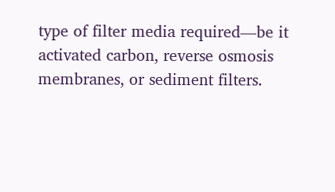type of filter media required—be it activated carbon, reverse osmosis membranes, or sediment filters.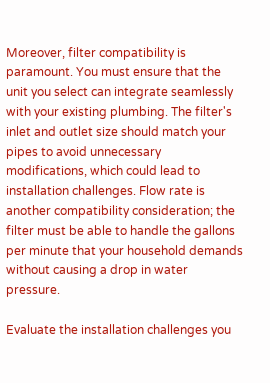Moreover, filter compatibility is paramount. You must ensure that the unit you select can integrate seamlessly with your existing plumbing. The filter's inlet and outlet size should match your pipes to avoid unnecessary modifications, which could lead to installation challenges. Flow rate is another compatibility consideration; the filter must be able to handle the gallons per minute that your household demands without causing a drop in water pressure.

Evaluate the installation challenges you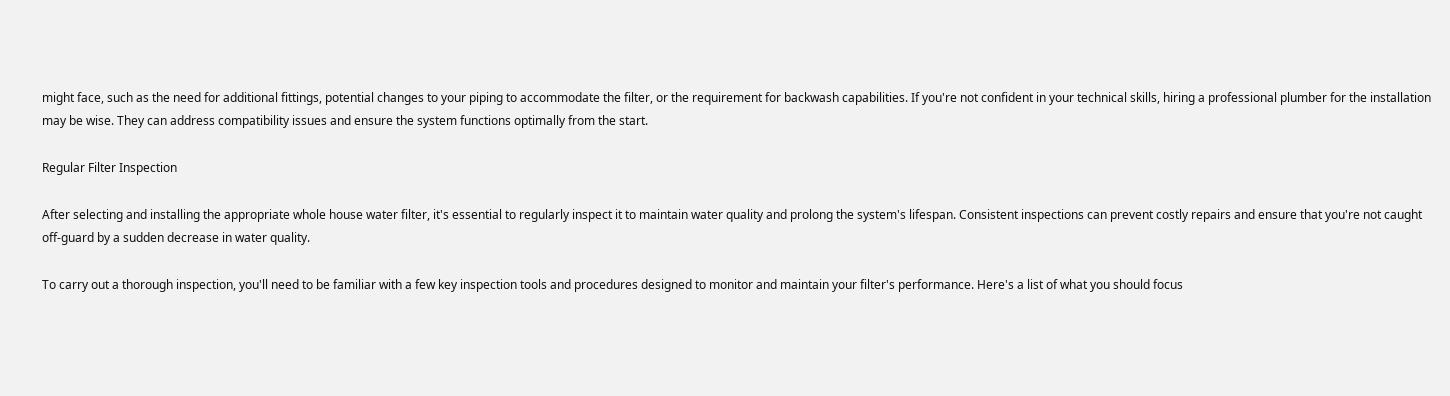might face, such as the need for additional fittings, potential changes to your piping to accommodate the filter, or the requirement for backwash capabilities. If you're not confident in your technical skills, hiring a professional plumber for the installation may be wise. They can address compatibility issues and ensure the system functions optimally from the start.

Regular Filter Inspection

After selecting and installing the appropriate whole house water filter, it's essential to regularly inspect it to maintain water quality and prolong the system's lifespan. Consistent inspections can prevent costly repairs and ensure that you're not caught off-guard by a sudden decrease in water quality.

To carry out a thorough inspection, you'll need to be familiar with a few key inspection tools and procedures designed to monitor and maintain your filter's performance. Here's a list of what you should focus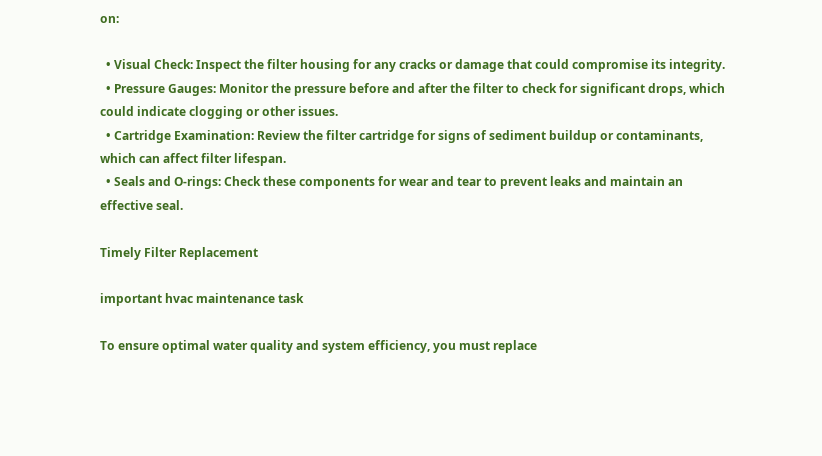on:

  • Visual Check: Inspect the filter housing for any cracks or damage that could compromise its integrity.
  • Pressure Gauges: Monitor the pressure before and after the filter to check for significant drops, which could indicate clogging or other issues.
  • Cartridge Examination: Review the filter cartridge for signs of sediment buildup or contaminants, which can affect filter lifespan.
  • Seals and O-rings: Check these components for wear and tear to prevent leaks and maintain an effective seal.

Timely Filter Replacement

important hvac maintenance task

To ensure optimal water quality and system efficiency, you must replace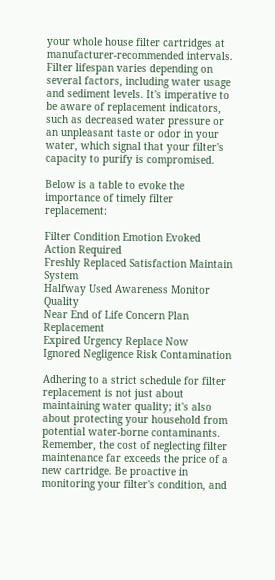your whole house filter cartridges at manufacturer-recommended intervals. Filter lifespan varies depending on several factors, including water usage and sediment levels. It's imperative to be aware of replacement indicators, such as decreased water pressure or an unpleasant taste or odor in your water, which signal that your filter's capacity to purify is compromised.

Below is a table to evoke the importance of timely filter replacement:

Filter Condition Emotion Evoked Action Required
Freshly Replaced Satisfaction Maintain System
Halfway Used Awareness Monitor Quality
Near End of Life Concern Plan Replacement
Expired Urgency Replace Now
Ignored Negligence Risk Contamination

Adhering to a strict schedule for filter replacement is not just about maintaining water quality; it's also about protecting your household from potential water-borne contaminants. Remember, the cost of neglecting filter maintenance far exceeds the price of a new cartridge. Be proactive in monitoring your filter's condition, and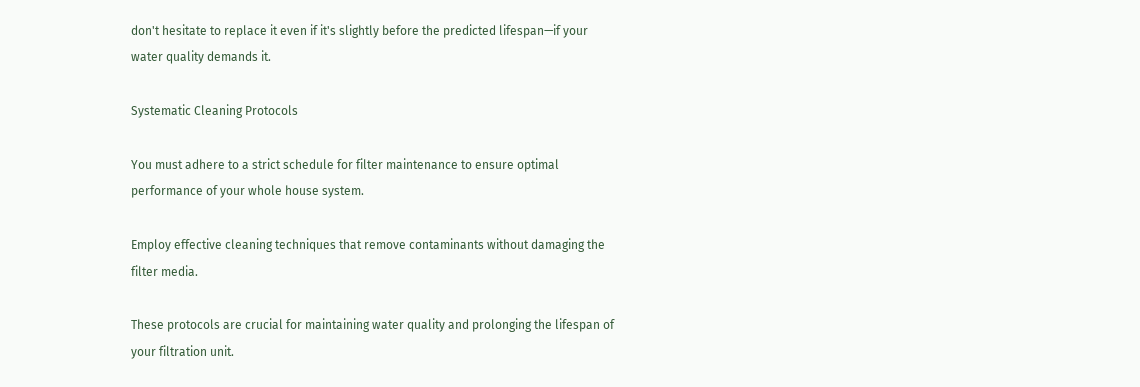don't hesitate to replace it even if it's slightly before the predicted lifespan—if your water quality demands it.

Systematic Cleaning Protocols

You must adhere to a strict schedule for filter maintenance to ensure optimal performance of your whole house system.

Employ effective cleaning techniques that remove contaminants without damaging the filter media.

These protocols are crucial for maintaining water quality and prolonging the lifespan of your filtration unit.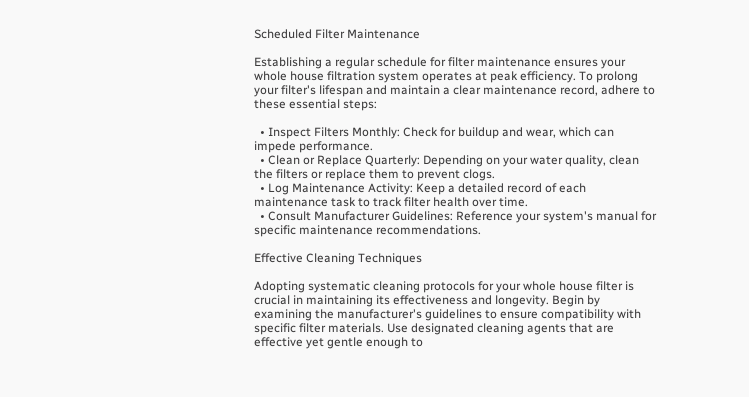Scheduled Filter Maintenance

Establishing a regular schedule for filter maintenance ensures your whole house filtration system operates at peak efficiency. To prolong your filter's lifespan and maintain a clear maintenance record, adhere to these essential steps:

  • Inspect Filters Monthly: Check for buildup and wear, which can impede performance.
  • Clean or Replace Quarterly: Depending on your water quality, clean the filters or replace them to prevent clogs.
  • Log Maintenance Activity: Keep a detailed record of each maintenance task to track filter health over time.
  • Consult Manufacturer Guidelines: Reference your system's manual for specific maintenance recommendations.

Effective Cleaning Techniques

Adopting systematic cleaning protocols for your whole house filter is crucial in maintaining its effectiveness and longevity. Begin by examining the manufacturer's guidelines to ensure compatibility with specific filter materials. Use designated cleaning agents that are effective yet gentle enough to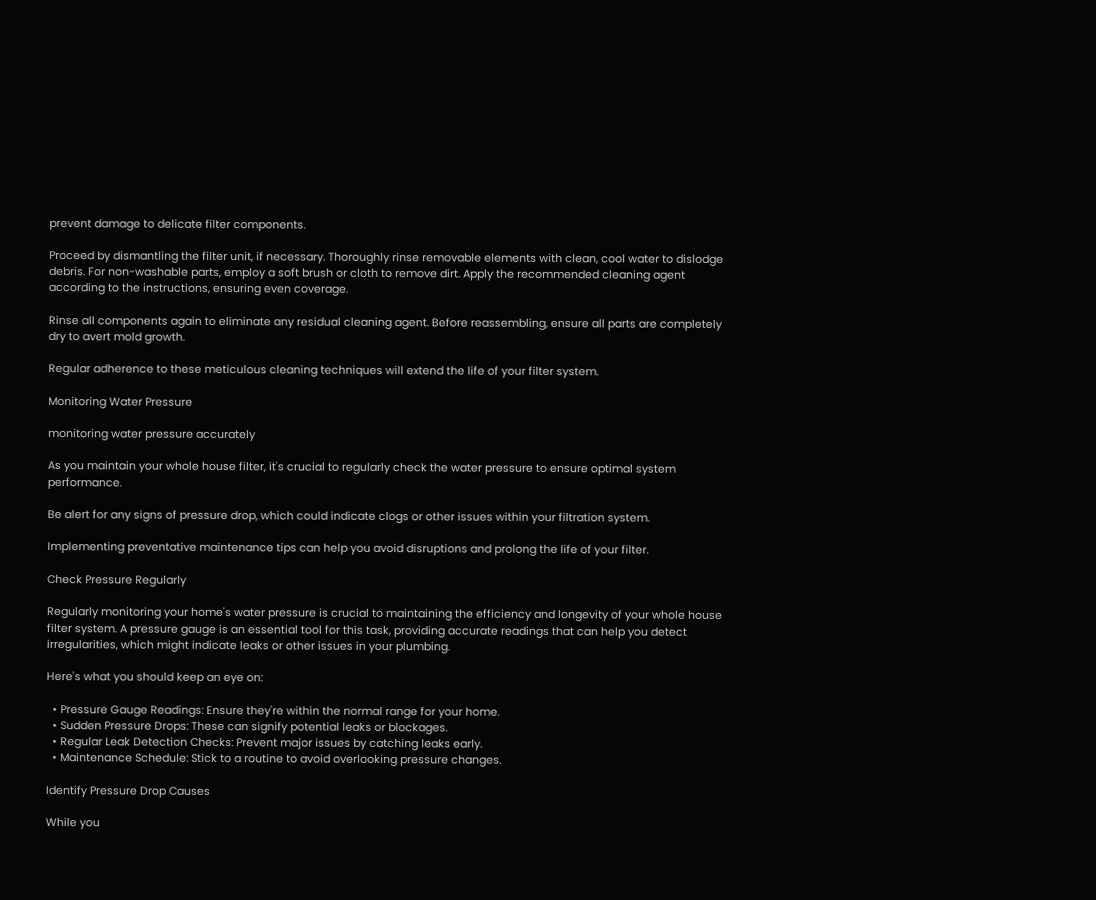prevent damage to delicate filter components.

Proceed by dismantling the filter unit, if necessary. Thoroughly rinse removable elements with clean, cool water to dislodge debris. For non-washable parts, employ a soft brush or cloth to remove dirt. Apply the recommended cleaning agent according to the instructions, ensuring even coverage.

Rinse all components again to eliminate any residual cleaning agent. Before reassembling, ensure all parts are completely dry to avert mold growth.

Regular adherence to these meticulous cleaning techniques will extend the life of your filter system.

Monitoring Water Pressure

monitoring water pressure accurately

As you maintain your whole house filter, it's crucial to regularly check the water pressure to ensure optimal system performance.

Be alert for any signs of pressure drop, which could indicate clogs or other issues within your filtration system.

Implementing preventative maintenance tips can help you avoid disruptions and prolong the life of your filter.

Check Pressure Regularly

Regularly monitoring your home's water pressure is crucial to maintaining the efficiency and longevity of your whole house filter system. A pressure gauge is an essential tool for this task, providing accurate readings that can help you detect irregularities, which might indicate leaks or other issues in your plumbing.

Here's what you should keep an eye on:

  • Pressure Gauge Readings: Ensure they're within the normal range for your home.
  • Sudden Pressure Drops: These can signify potential leaks or blockages.
  • Regular Leak Detection Checks: Prevent major issues by catching leaks early.
  • Maintenance Schedule: Stick to a routine to avoid overlooking pressure changes.

Identify Pressure Drop Causes

While you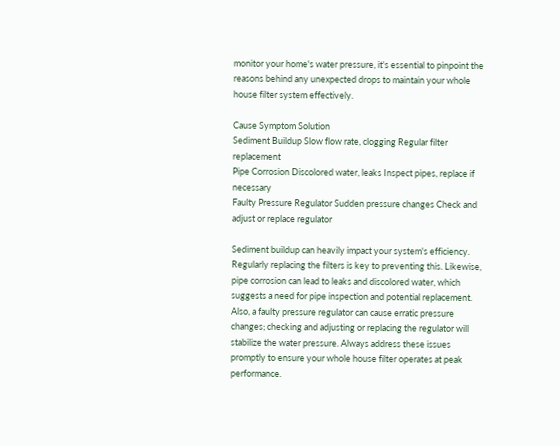monitor your home's water pressure, it's essential to pinpoint the reasons behind any unexpected drops to maintain your whole house filter system effectively.

Cause Symptom Solution
Sediment Buildup Slow flow rate, clogging Regular filter replacement
Pipe Corrosion Discolored water, leaks Inspect pipes, replace if necessary
Faulty Pressure Regulator Sudden pressure changes Check and adjust or replace regulator

Sediment buildup can heavily impact your system's efficiency. Regularly replacing the filters is key to preventing this. Likewise, pipe corrosion can lead to leaks and discolored water, which suggests a need for pipe inspection and potential replacement. Also, a faulty pressure regulator can cause erratic pressure changes; checking and adjusting or replacing the regulator will stabilize the water pressure. Always address these issues promptly to ensure your whole house filter operates at peak performance.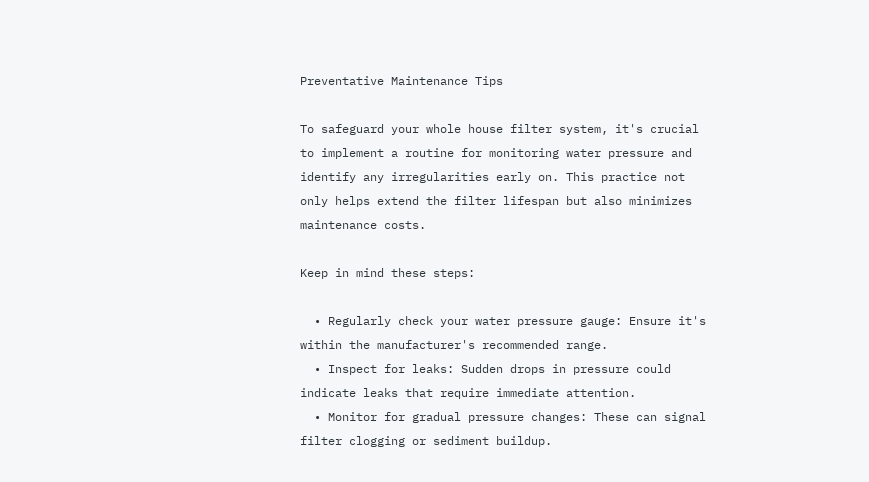Preventative Maintenance Tips

To safeguard your whole house filter system, it's crucial to implement a routine for monitoring water pressure and identify any irregularities early on. This practice not only helps extend the filter lifespan but also minimizes maintenance costs.

Keep in mind these steps:

  • Regularly check your water pressure gauge: Ensure it's within the manufacturer's recommended range.
  • Inspect for leaks: Sudden drops in pressure could indicate leaks that require immediate attention.
  • Monitor for gradual pressure changes: These can signal filter clogging or sediment buildup.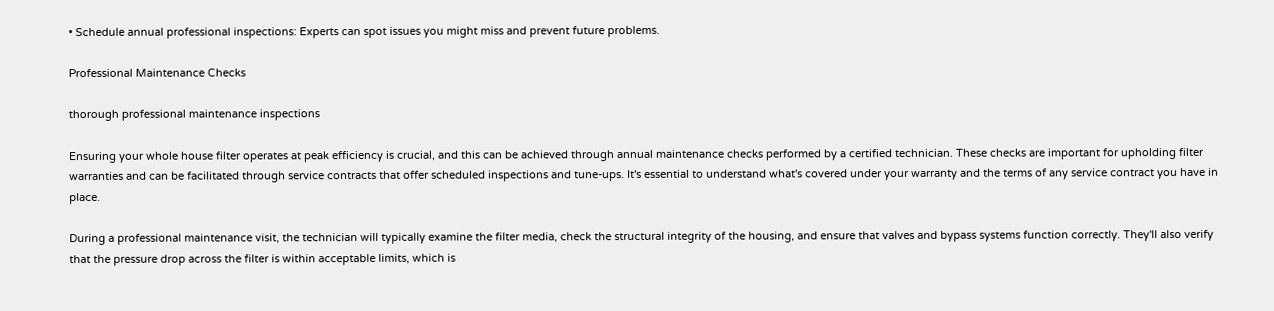• Schedule annual professional inspections: Experts can spot issues you might miss and prevent future problems.

Professional Maintenance Checks

thorough professional maintenance inspections

Ensuring your whole house filter operates at peak efficiency is crucial, and this can be achieved through annual maintenance checks performed by a certified technician. These checks are important for upholding filter warranties and can be facilitated through service contracts that offer scheduled inspections and tune-ups. It's essential to understand what's covered under your warranty and the terms of any service contract you have in place.

During a professional maintenance visit, the technician will typically examine the filter media, check the structural integrity of the housing, and ensure that valves and bypass systems function correctly. They'll also verify that the pressure drop across the filter is within acceptable limits, which is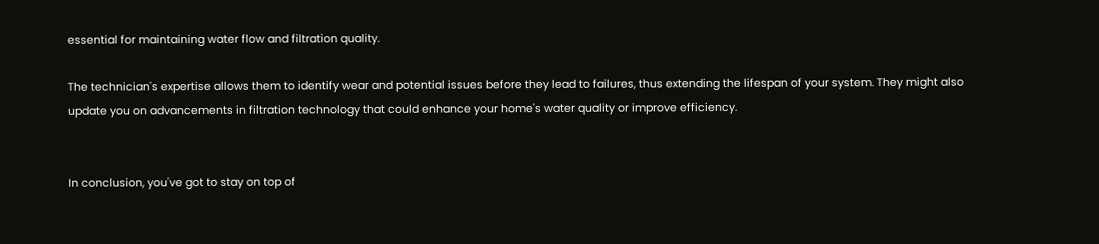essential for maintaining water flow and filtration quality.

The technician's expertise allows them to identify wear and potential issues before they lead to failures, thus extending the lifespan of your system. They might also update you on advancements in filtration technology that could enhance your home's water quality or improve efficiency.


In conclusion, you've got to stay on top of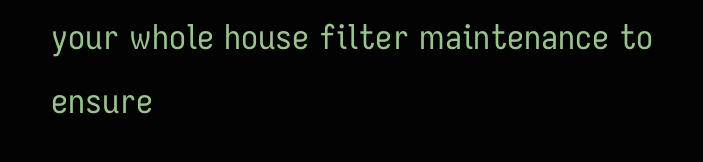your whole house filter maintenance to ensure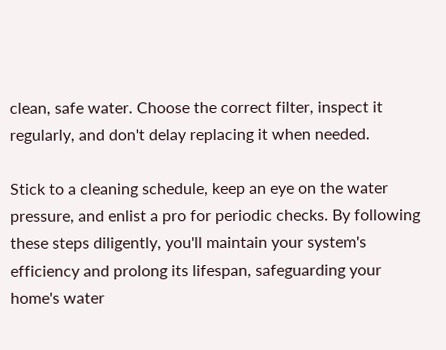clean, safe water. Choose the correct filter, inspect it regularly, and don't delay replacing it when needed.

Stick to a cleaning schedule, keep an eye on the water pressure, and enlist a pro for periodic checks. By following these steps diligently, you'll maintain your system's efficiency and prolong its lifespan, safeguarding your home's water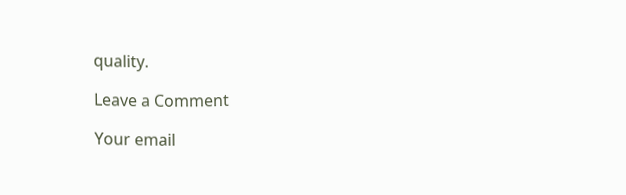quality.

Leave a Comment

Your email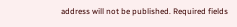address will not be published. Required fields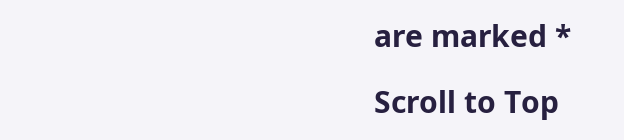are marked *

Scroll to Top